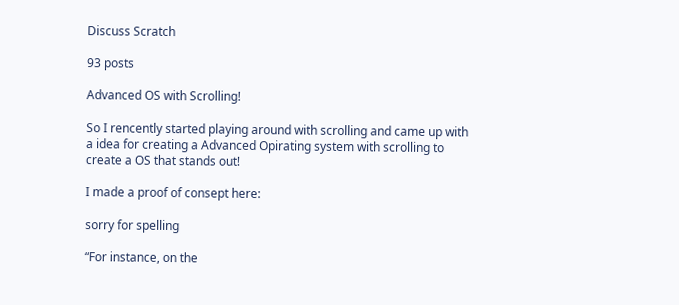Discuss Scratch

93 posts

Advanced OS with Scrolling!

So I rencently started playing around with scrolling and came up with a idea for creating a Advanced Opirating system with scrolling to create a OS that stands out!

I made a proof of consept here:

sorry for spelling

“For instance, on the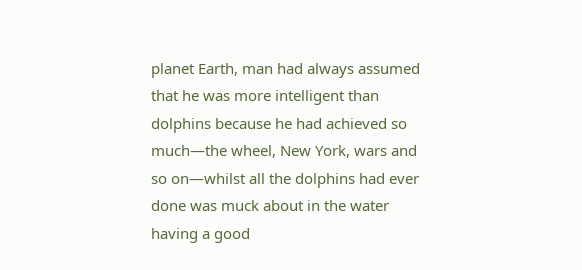planet Earth, man had always assumed that he was more intelligent than dolphins because he had achieved so much—the wheel, New York, wars and so on—whilst all the dolphins had ever done was muck about in the water having a good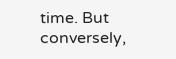time. But conversely,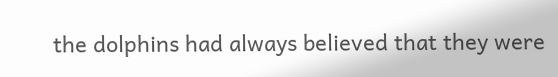the dolphins had always believed that they were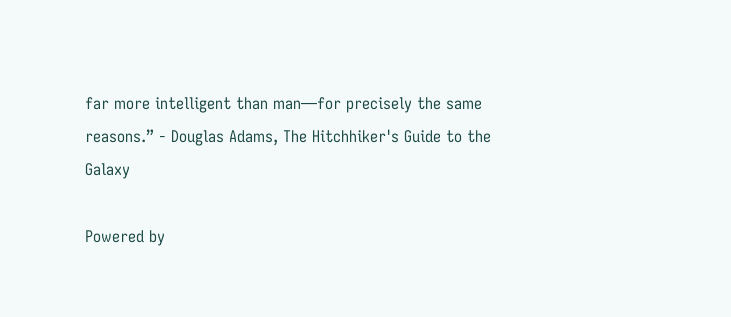far more intelligent than man—for precisely the same reasons.” - Douglas Adams, The Hitchhiker's Guide to the Galaxy

Powered by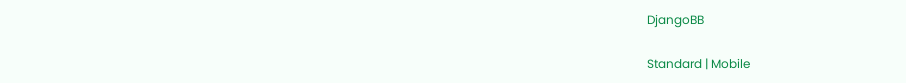DjangoBB

Standard | Mobile